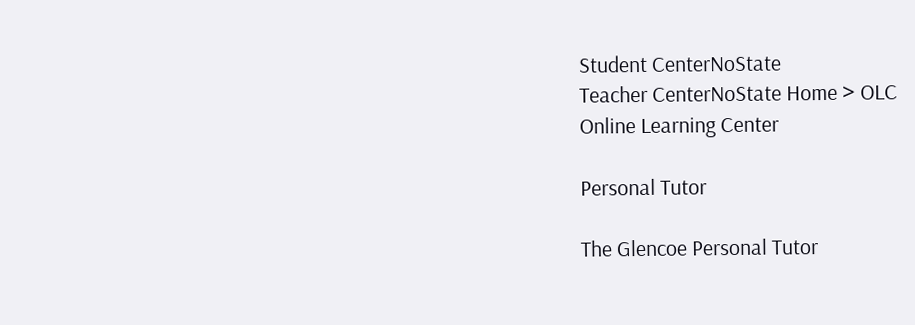Student CenterNoState
Teacher CenterNoState Home > OLC
Online Learning Center

Personal Tutor

The Glencoe Personal Tutor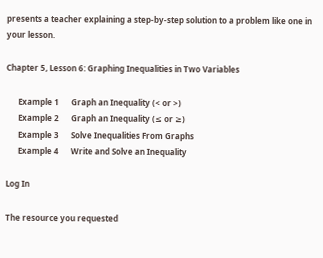presents a teacher explaining a step-by-step solution to a problem like one in your lesson.

Chapter 5, Lesson 6: Graphing Inequalities in Two Variables

      Example 1      Graph an Inequality (< or >)
      Example 2      Graph an Inequality (≤ or ≥)
      Example 3      Solve Inequalities From Graphs
      Example 4      Write and Solve an Inequality

Log In

The resource you requested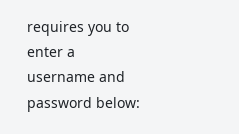requires you to enter a username and password below: